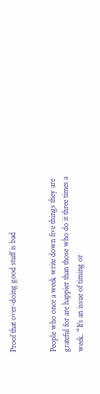Proof that over-doing good stuff is bad


People who once a week write down five things they are grateful for are happier than those who do it three times a week. “It’s an issue of timing or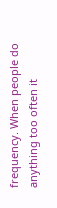frequency. When people do anything too often it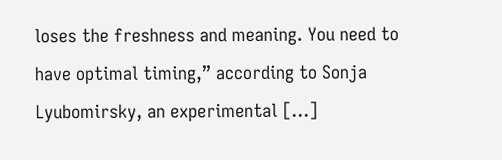loses the freshness and meaning. You need to have optimal timing,” according to Sonja Lyubomirsky, an experimental […]